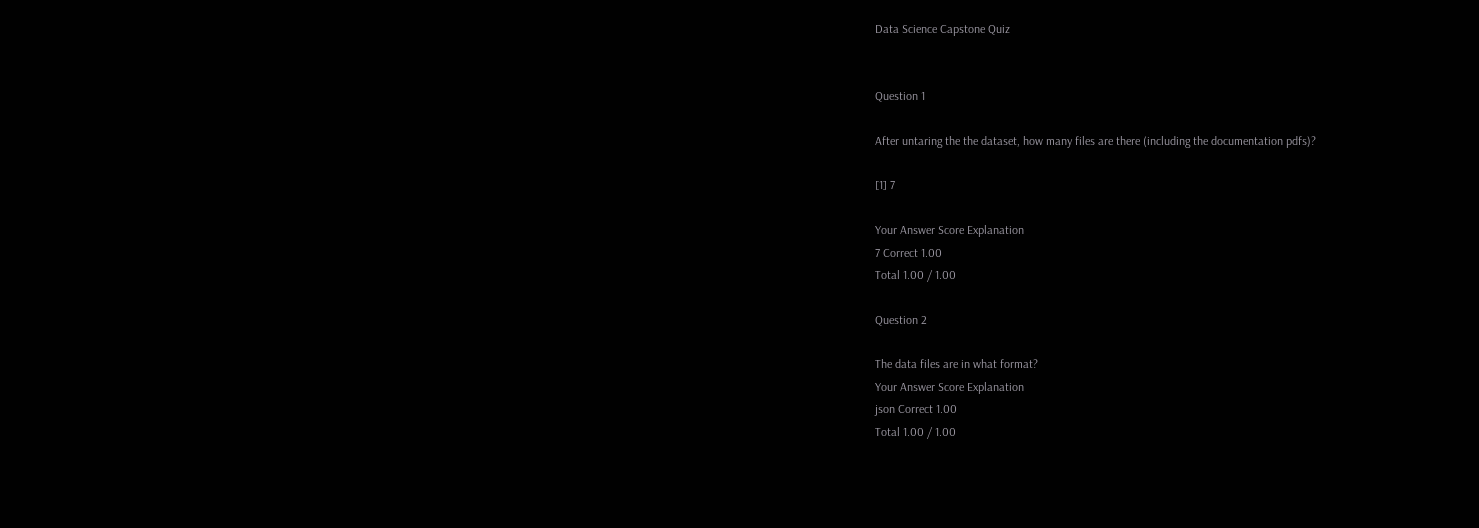Data Science Capstone Quiz


Question 1

After untaring the the dataset, how many files are there (including the documentation pdfs)?

[1] 7

Your Answer Score Explanation
7 Correct 1.00
Total 1.00 / 1.00

Question 2

The data files are in what format?
Your Answer Score Explanation
json Correct 1.00
Total 1.00 / 1.00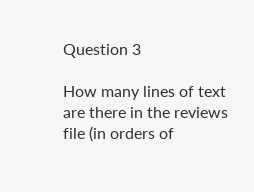Question 3

How many lines of text are there in the reviews file (in orders of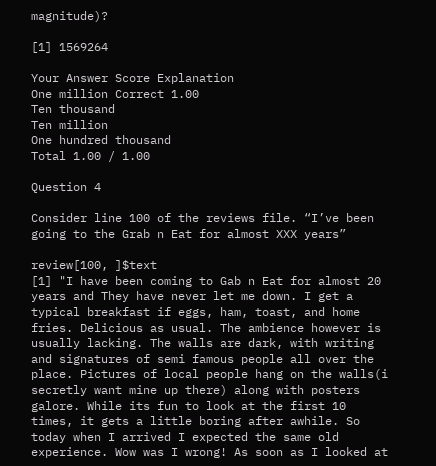magnitude)?

[1] 1569264

Your Answer Score Explanation
One million Correct 1.00
Ten thousand
Ten million
One hundred thousand
Total 1.00 / 1.00

Question 4

Consider line 100 of the reviews file. “I’ve been going to the Grab n Eat for almost XXX years”

review[100, ]$text
[1] "I have been coming to Gab n Eat for almost 20 years and They have never let me down. I get a typical breakfast if eggs, ham, toast, and home fries. Delicious as usual. The ambience however is usually lacking. The walls are dark, with writing and signatures of semi famous people all over the place. Pictures of local people hang on the walls(i secretly want mine up there) along with posters galore. While its fun to look at the first 10 times, it gets a little boring after awhile. So today when I arrived I expected the same old experience. Wow was I wrong! As soon as I looked at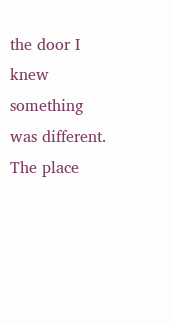the door I knew something was different. The place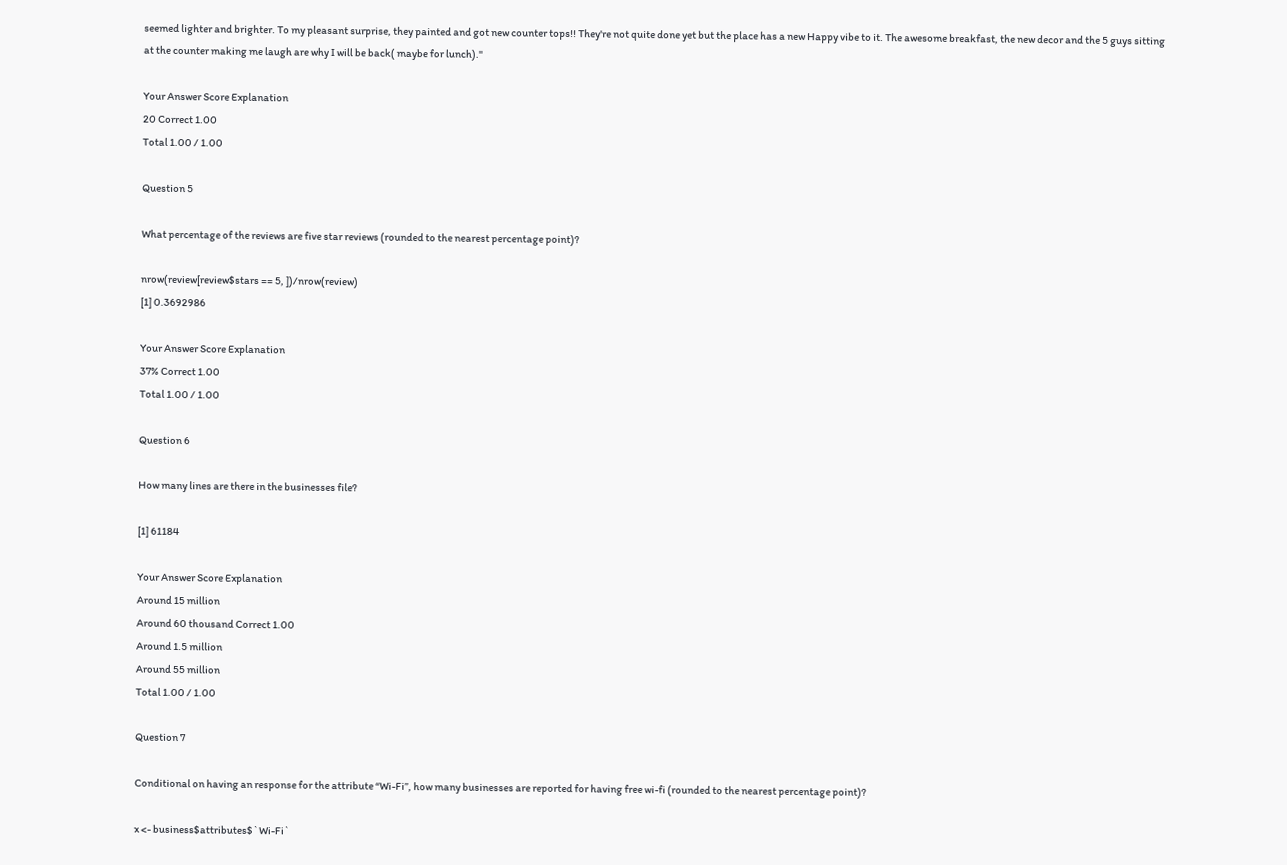seemed lighter and brighter. To my pleasant surprise, they painted and got new counter tops!! They're not quite done yet but the place has a new Happy vibe to it. The awesome breakfast, the new decor and the 5 guys sitting at the counter making me laugh are why I will be back( maybe for lunch)."

Your Answer Score Explanation
20 Correct 1.00
Total 1.00 / 1.00

Question 5

What percentage of the reviews are five star reviews (rounded to the nearest percentage point)?

nrow(review[review$stars == 5, ])/nrow(review)
[1] 0.3692986

Your Answer Score Explanation
37% Correct 1.00
Total 1.00 / 1.00

Question 6

How many lines are there in the businesses file?

[1] 61184

Your Answer Score Explanation
Around 15 million
Around 60 thousand Correct 1.00
Around 1.5 million
Around 55 million
Total 1.00 / 1.00

Question 7

Conditional on having an response for the attribute “Wi-Fi”, how many businesses are reported for having free wi-fi (rounded to the nearest percentage point)?

x <- business$attributes$`Wi-Fi`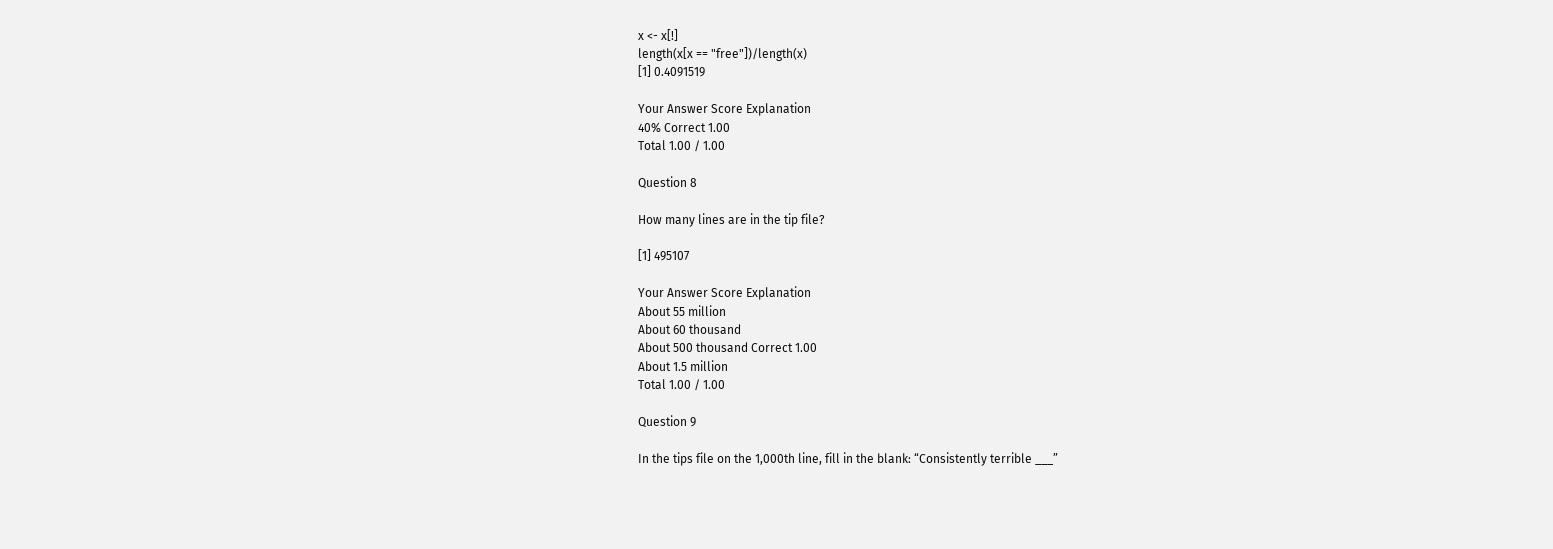x <- x[!]
length(x[x == "free"])/length(x)
[1] 0.4091519

Your Answer Score Explanation
40% Correct 1.00
Total 1.00 / 1.00

Question 8

How many lines are in the tip file?

[1] 495107

Your Answer Score Explanation
About 55 million
About 60 thousand
About 500 thousand Correct 1.00
About 1.5 million
Total 1.00 / 1.00

Question 9

In the tips file on the 1,000th line, fill in the blank: “Consistently terrible ___”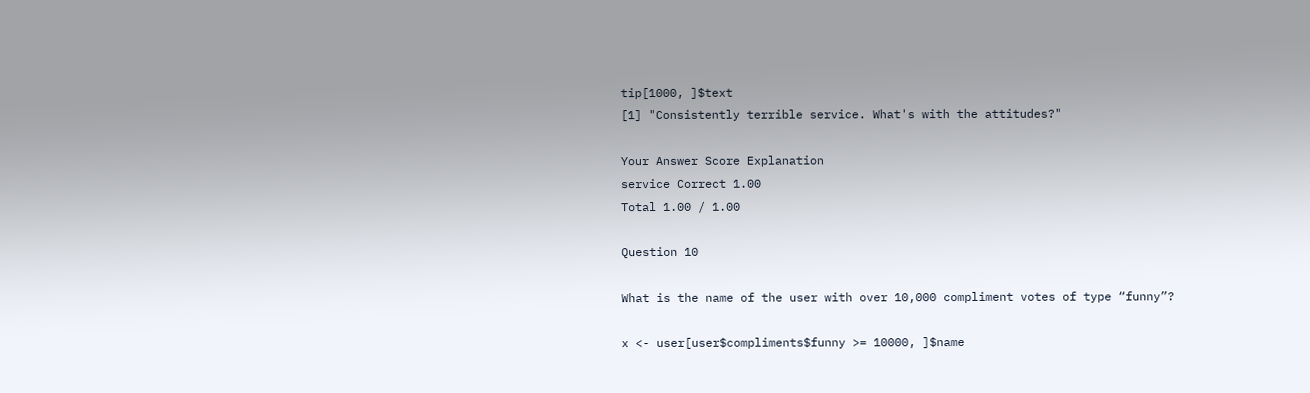tip[1000, ]$text
[1] "Consistently terrible service. What's with the attitudes?"

Your Answer Score Explanation
service Correct 1.00
Total 1.00 / 1.00

Question 10

What is the name of the user with over 10,000 compliment votes of type “funny”?

x <- user[user$compliments$funny >= 10000, ]$name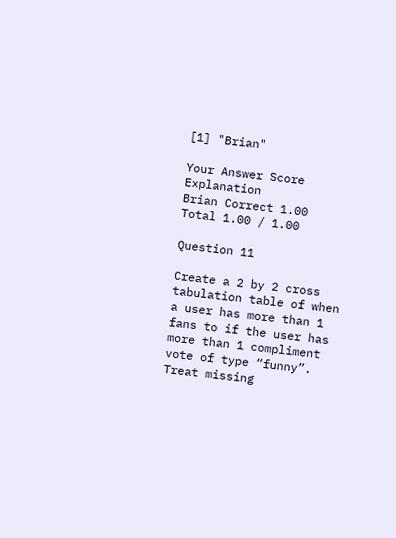[1] "Brian"

Your Answer Score Explanation
Brian Correct 1.00
Total 1.00 / 1.00

Question 11

Create a 2 by 2 cross tabulation table of when a user has more than 1 fans to if the user has more than 1 compliment vote of type “funny”. Treat missing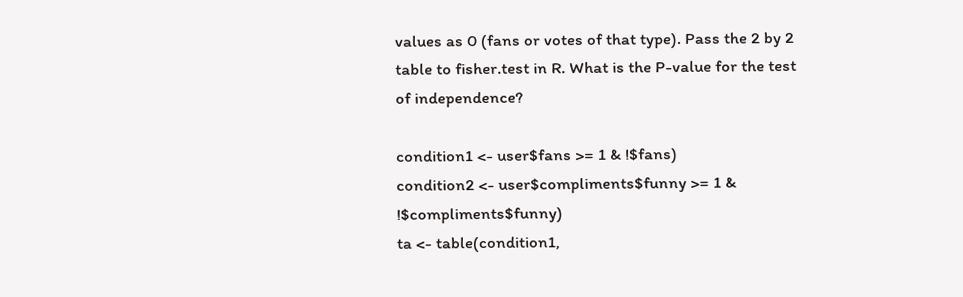values as 0 (fans or votes of that type). Pass the 2 by 2 table to fisher.test in R. What is the P-value for the test of independence?

condition1 <- user$fans >= 1 & !$fans)
condition2 <- user$compliments$funny >= 1 & !$compliments$funny)
ta <- table(condition1,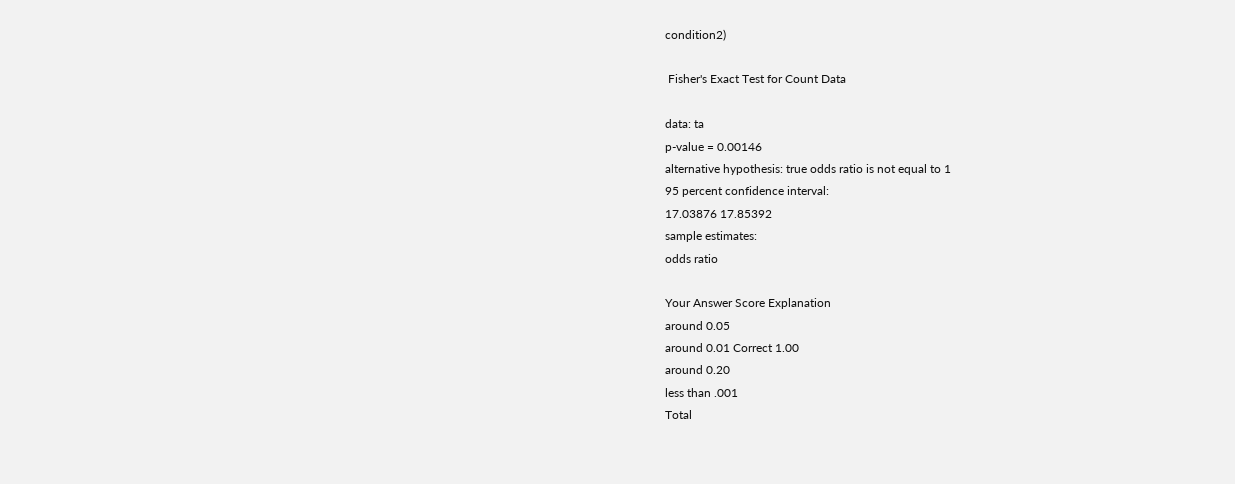condition2)

 Fisher's Exact Test for Count Data

data: ta
p-value = 0.00146
alternative hypothesis: true odds ratio is not equal to 1
95 percent confidence interval:
17.03876 17.85392
sample estimates:
odds ratio

Your Answer Score Explanation
around 0.05
around 0.01 Correct 1.00
around 0.20
less than .001
Total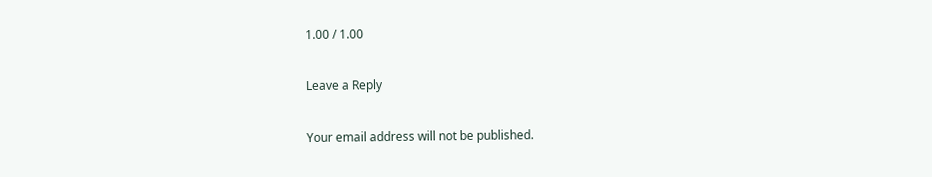1.00 / 1.00

Leave a Reply

Your email address will not be published.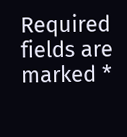Required fields are marked *